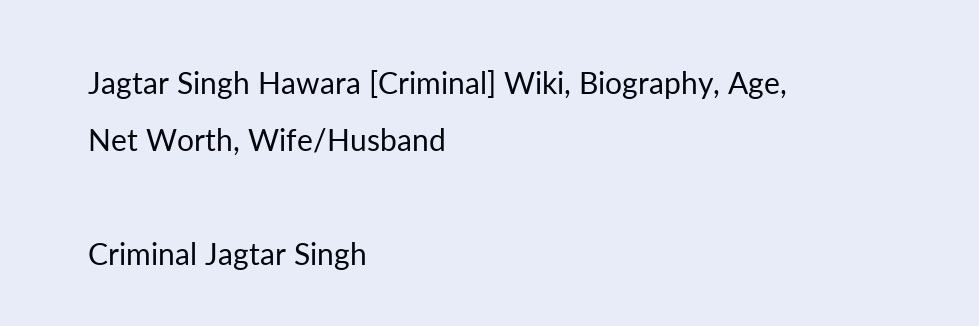Jagtar Singh Hawara [Criminal] Wiki, Biography, Age, Net Worth, Wife/Husband

Criminal Jagtar Singh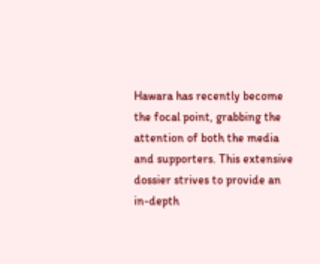Hawara has recently become the focal point, grabbing the attention of both the media and supporters. This extensive dossier strives to provide an in-depth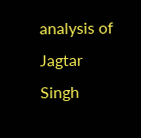analysis of Jagtar Singh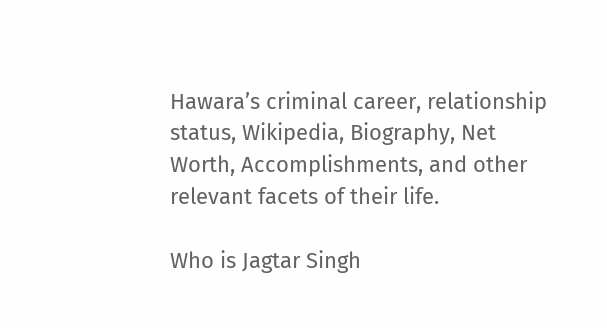Hawara’s criminal career, relationship status, Wikipedia, Biography, Net Worth, Accomplishments, and other relevant facets of their life.

Who is Jagtar Singh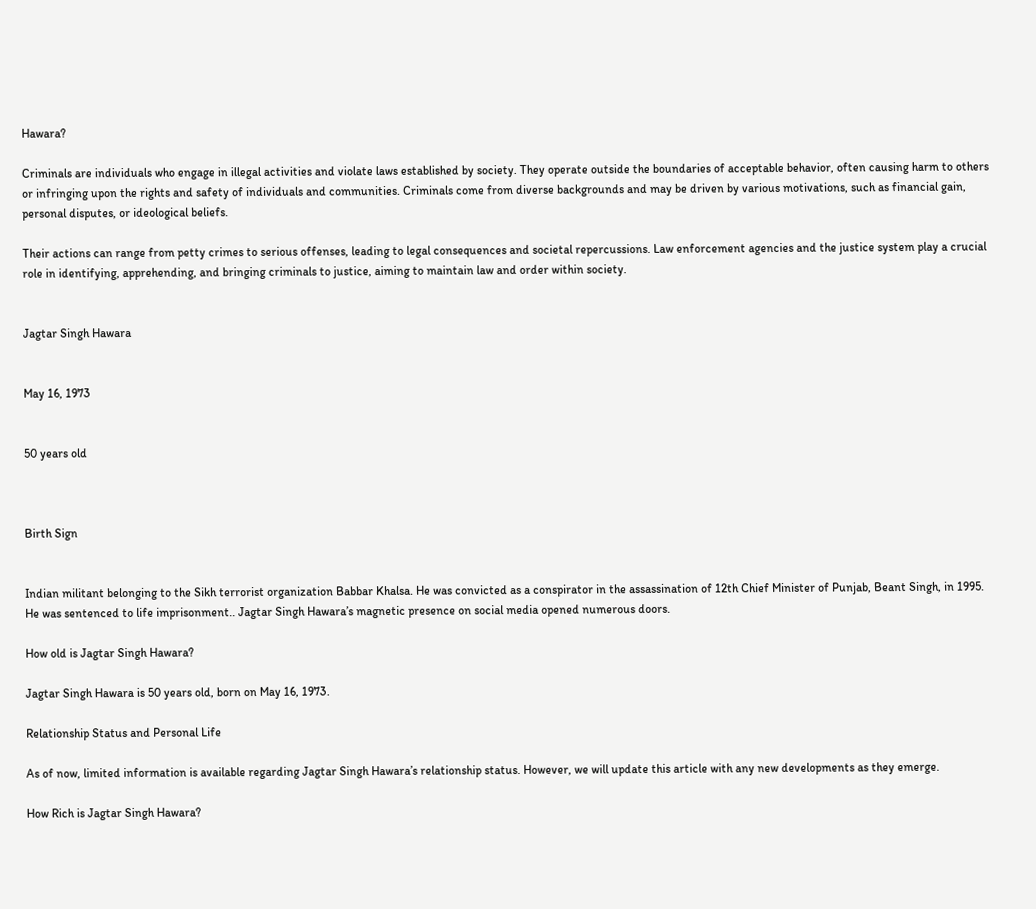Hawara?

Criminals are individuals who engage in illegal activities and violate laws established by society. They operate outside the boundaries of acceptable behavior, often causing harm to others or infringing upon the rights and safety of individuals and communities. Criminals come from diverse backgrounds and may be driven by various motivations, such as financial gain, personal disputes, or ideological beliefs.

Their actions can range from petty crimes to serious offenses, leading to legal consequences and societal repercussions. Law enforcement agencies and the justice system play a crucial role in identifying, apprehending, and bringing criminals to justice, aiming to maintain law and order within society.


Jagtar Singh Hawara


May 16, 1973


50 years old



Birth Sign


Indian militant belonging to the Sikh terrorist organization Babbar Khalsa. He was convicted as a conspirator in the assassination of 12th Chief Minister of Punjab, Beant Singh, in 1995. He was sentenced to life imprisonment.. Jagtar Singh Hawara’s magnetic presence on social media opened numerous doors.

How old is Jagtar Singh Hawara?

Jagtar Singh Hawara is 50 years old, born on May 16, 1973.

Relationship Status and Personal Life

As of now, limited information is available regarding Jagtar Singh Hawara’s relationship status. However, we will update this article with any new developments as they emerge.

How Rich is Jagtar Singh Hawara?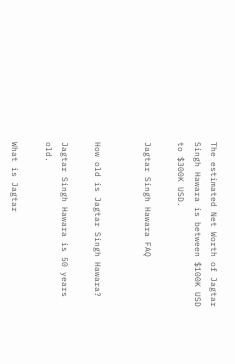The estimated Net Worth of Jagtar Singh Hawara is between $100K USD to $300K USD.

Jagtar Singh Hawara FAQ


How old is Jagtar Singh Hawara?

Jagtar Singh Hawara is 50 years old.

What is Jagtar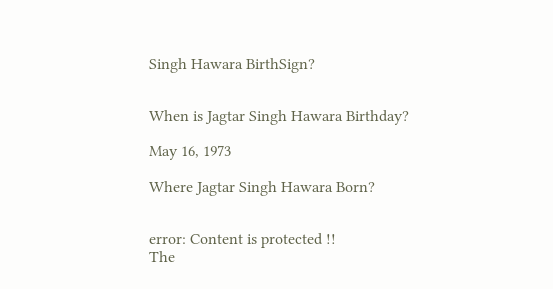Singh Hawara BirthSign?


When is Jagtar Singh Hawara Birthday?

May 16, 1973

Where Jagtar Singh Hawara Born?


error: Content is protected !!
The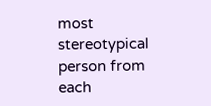most stereotypical person from each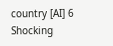country [AI] 6 Shocking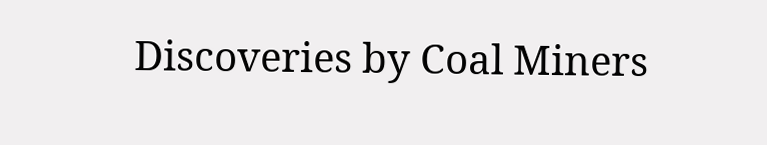Discoveries by Coal Miners